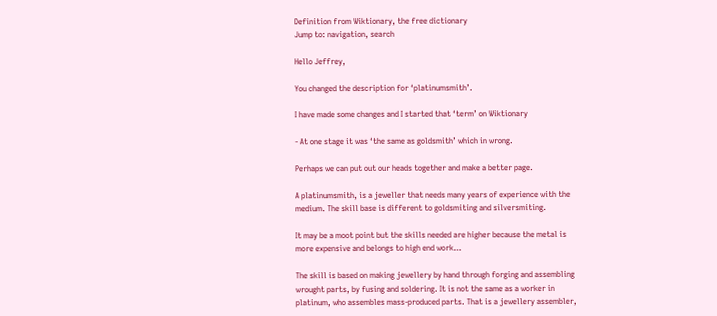Definition from Wiktionary, the free dictionary
Jump to: navigation, search

Hello Jeffrey,

You changed the description for ‘platinumsmith’.

I have made some changes and I started that ‘term’ on Wiktionary

- At one stage it was ‘the same as goldsmith’ which in wrong.

Perhaps we can put out our heads together and make a better page.

A platinumsmith, is a jeweller that needs many years of experience with the medium. The skill base is different to goldsmiting and silversmiting.

It may be a moot point but the skills needed are higher because the metal is more expensive and belongs to high end work…

The skill is based on making jewellery by hand through forging and assembling wrought parts, by fusing and soldering. It is not the same as a worker in platinum, who assembles mass-produced parts. That is a jewellery assembler,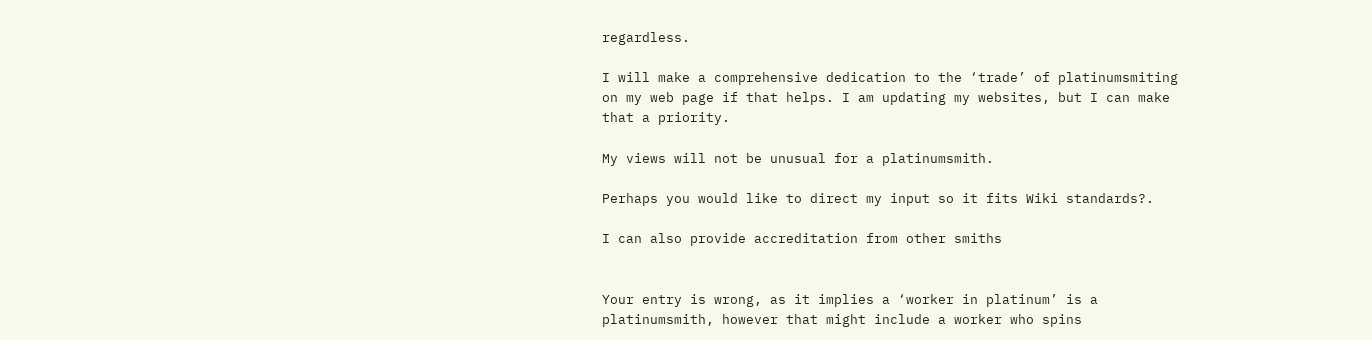regardless.

I will make a comprehensive dedication to the ‘trade’ of platinumsmiting on my web page if that helps. I am updating my websites, but I can make that a priority.

My views will not be unusual for a platinumsmith.

Perhaps you would like to direct my input so it fits Wiki standards?.

I can also provide accreditation from other smiths


Your entry is wrong, as it implies a ‘worker in platinum’ is a platinumsmith, however that might include a worker who spins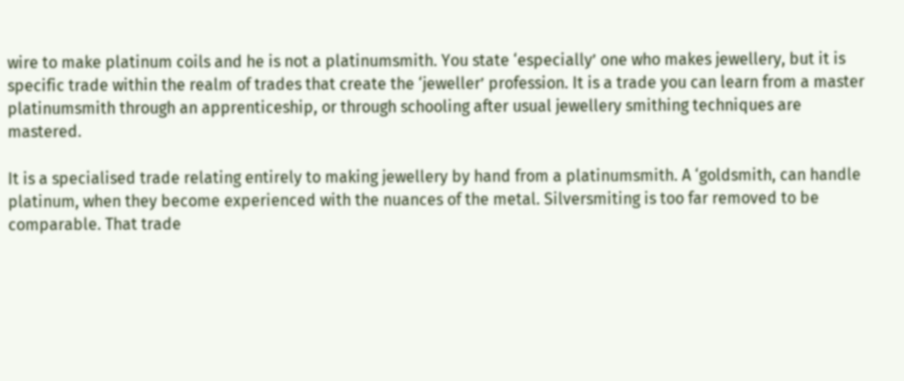wire to make platinum coils and he is not a platinumsmith. You state ‘especially’ one who makes jewellery, but it is specific trade within the realm of trades that create the ‘jeweller’ profession. It is a trade you can learn from a master platinumsmith through an apprenticeship, or through schooling after usual jewellery smithing techniques are mastered.

It is a specialised trade relating entirely to making jewellery by hand from a platinumsmith. A ‘goldsmith, can handle platinum, when they become experienced with the nuances of the metal. Silversmiting is too far removed to be comparable. That trade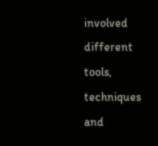involved different tools, techniques and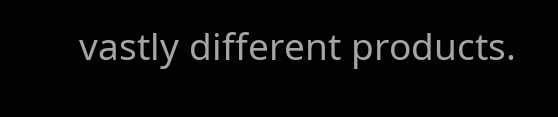vastly different products.